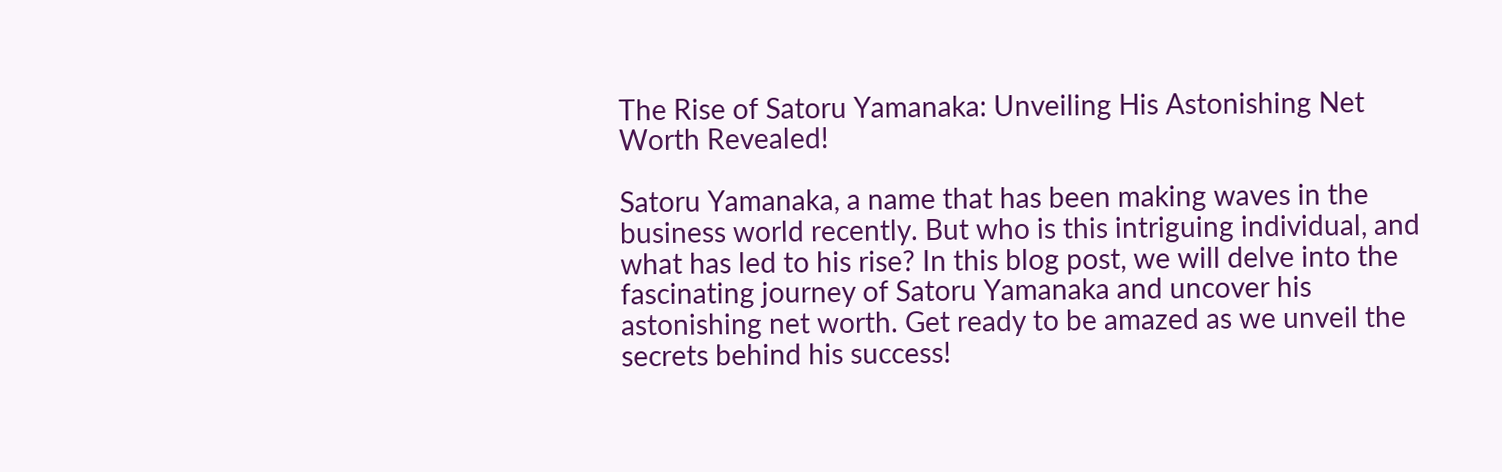The Rise of Satoru Yamanaka: Unveiling His Astonishing Net Worth Revealed!

Satoru Yamanaka, a name that has been making waves in the business world recently. But who is this intriguing individual, and what has led to his rise? In this blog post, we will delve into the fascinating journey of Satoru Yamanaka and uncover his astonishing net worth. Get ready to be amazed as we unveil the secrets behind his success!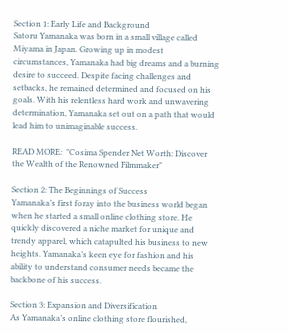Section 1: Early Life and Background
Satoru Yamanaka was born in a small village called Miyama in Japan. Growing up in modest circumstances, Yamanaka had big dreams and a burning desire to succeed. Despite facing challenges and setbacks, he remained determined and focused on his goals. With his relentless hard work and unwavering determination, Yamanaka set out on a path that would lead him to unimaginable success.

READ MORE:  "Cosima Spender Net Worth: Discover the Wealth of the Renowned Filmmaker"

Section 2: The Beginnings of Success
Yamanaka’s first foray into the business world began when he started a small online clothing store. He quickly discovered a niche market for unique and trendy apparel, which catapulted his business to new heights. Yamanaka’s keen eye for fashion and his ability to understand consumer needs became the backbone of his success.

Section 3: Expansion and Diversification
As Yamanaka’s online clothing store flourished,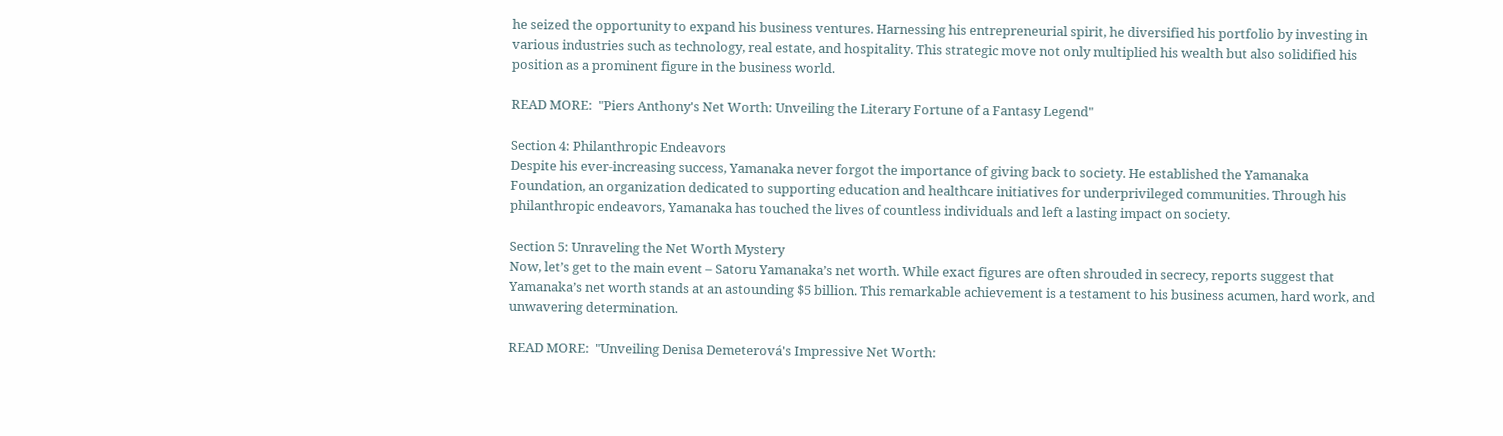he seized the opportunity to expand his business ventures. Harnessing his entrepreneurial spirit, he diversified his portfolio by investing in various industries such as technology, real estate, and hospitality. This strategic move not only multiplied his wealth but also solidified his position as a prominent figure in the business world.

READ MORE:  "Piers Anthony's Net Worth: Unveiling the Literary Fortune of a Fantasy Legend"

Section 4: Philanthropic Endeavors
Despite his ever-increasing success, Yamanaka never forgot the importance of giving back to society. He established the Yamanaka Foundation, an organization dedicated to supporting education and healthcare initiatives for underprivileged communities. Through his philanthropic endeavors, Yamanaka has touched the lives of countless individuals and left a lasting impact on society.

Section 5: Unraveling the Net Worth Mystery
Now, let’s get to the main event – Satoru Yamanaka’s net worth. While exact figures are often shrouded in secrecy, reports suggest that Yamanaka’s net worth stands at an astounding $5 billion. This remarkable achievement is a testament to his business acumen, hard work, and unwavering determination.

READ MORE:  "Unveiling Denisa Demeterová's Impressive Net Worth: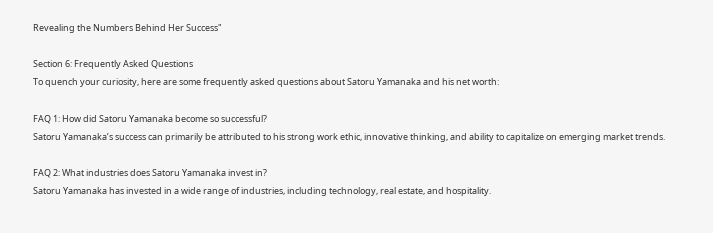Revealing the Numbers Behind Her Success"

Section 6: Frequently Asked Questions
To quench your curiosity, here are some frequently asked questions about Satoru Yamanaka and his net worth:

FAQ 1: How did Satoru Yamanaka become so successful?
Satoru Yamanaka’s success can primarily be attributed to his strong work ethic, innovative thinking, and ability to capitalize on emerging market trends.

FAQ 2: What industries does Satoru Yamanaka invest in?
Satoru Yamanaka has invested in a wide range of industries, including technology, real estate, and hospitality.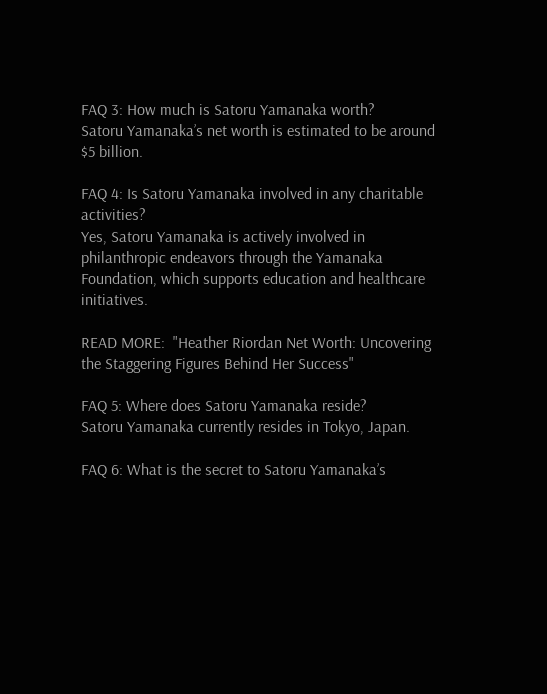FAQ 3: How much is Satoru Yamanaka worth?
Satoru Yamanaka’s net worth is estimated to be around $5 billion.

FAQ 4: Is Satoru Yamanaka involved in any charitable activities?
Yes, Satoru Yamanaka is actively involved in philanthropic endeavors through the Yamanaka Foundation, which supports education and healthcare initiatives.

READ MORE:  "Heather Riordan Net Worth: Uncovering the Staggering Figures Behind Her Success"

FAQ 5: Where does Satoru Yamanaka reside?
Satoru Yamanaka currently resides in Tokyo, Japan.

FAQ 6: What is the secret to Satoru Yamanaka’s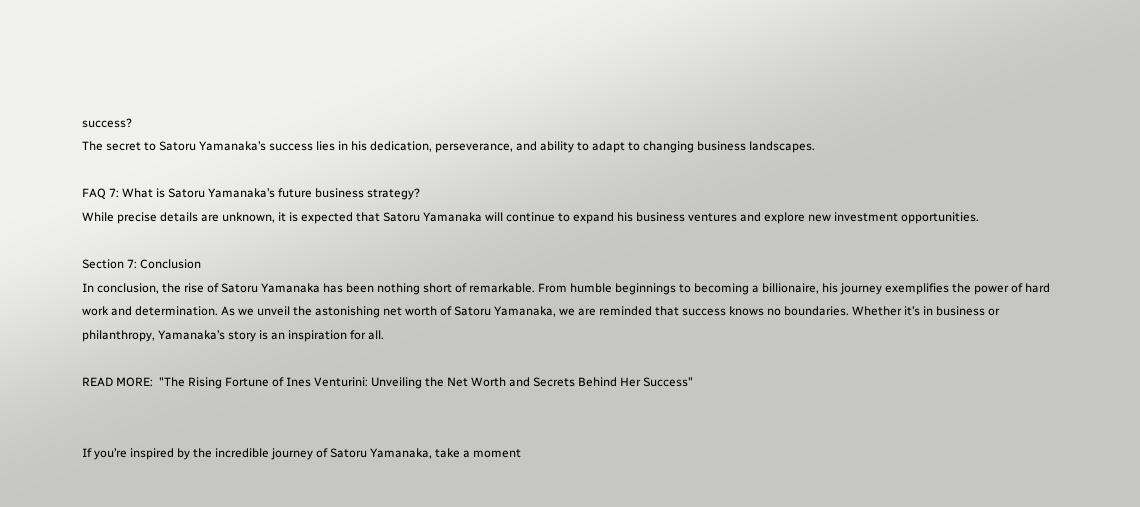success?
The secret to Satoru Yamanaka’s success lies in his dedication, perseverance, and ability to adapt to changing business landscapes.

FAQ 7: What is Satoru Yamanaka’s future business strategy?
While precise details are unknown, it is expected that Satoru Yamanaka will continue to expand his business ventures and explore new investment opportunities.

Section 7: Conclusion
In conclusion, the rise of Satoru Yamanaka has been nothing short of remarkable. From humble beginnings to becoming a billionaire, his journey exemplifies the power of hard work and determination. As we unveil the astonishing net worth of Satoru Yamanaka, we are reminded that success knows no boundaries. Whether it’s in business or philanthropy, Yamanaka’s story is an inspiration for all.

READ MORE:  "The Rising Fortune of Ines Venturini: Unveiling the Net Worth and Secrets Behind Her Success"


If you’re inspired by the incredible journey of Satoru Yamanaka, take a moment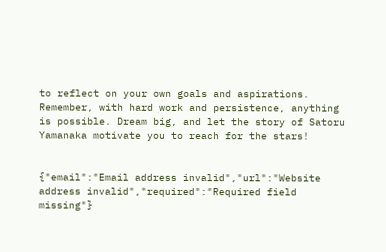to reflect on your own goals and aspirations. Remember, with hard work and persistence, anything is possible. Dream big, and let the story of Satoru Yamanaka motivate you to reach for the stars!


{"email":"Email address invalid","url":"Website address invalid","required":"Required field missing"}